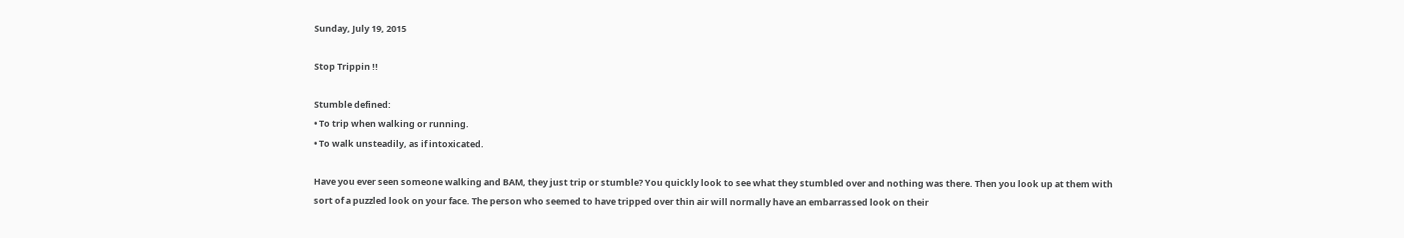Sunday, July 19, 2015

Stop Trippin !!

Stumble defined:
• To trip when walking or running.
• To walk unsteadily, as if intoxicated.

Have you ever seen someone walking and BAM, they just trip or stumble? You quickly look to see what they stumbled over and nothing was there. Then you look up at them with sort of a puzzled look on your face. The person who seemed to have tripped over thin air will normally have an embarrassed look on their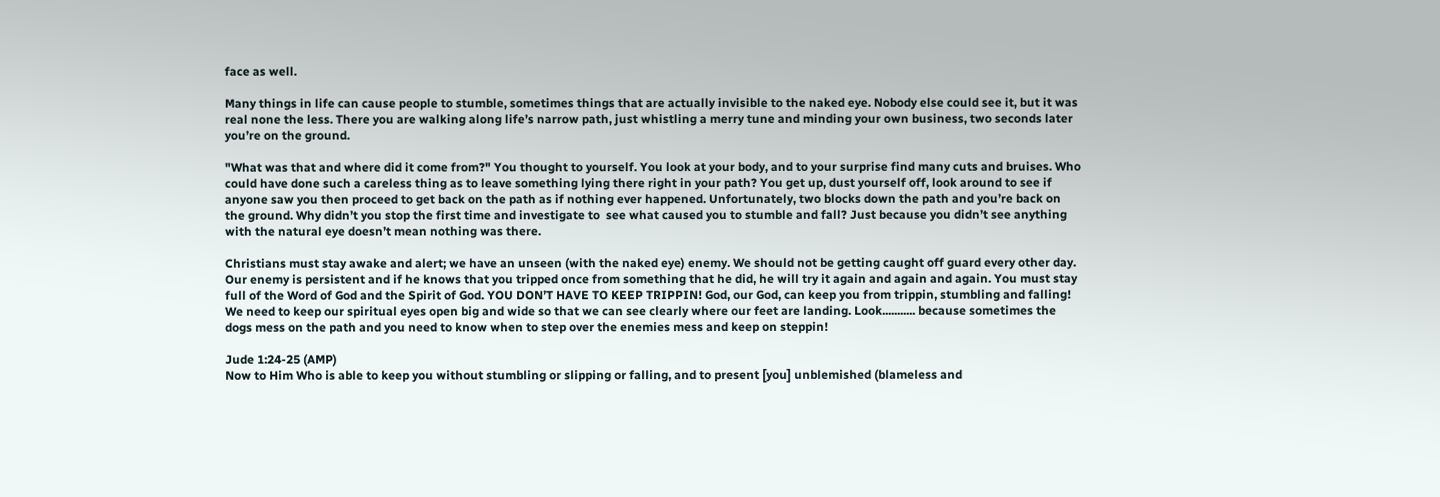face as well.

Many things in life can cause people to stumble, sometimes things that are actually invisible to the naked eye. Nobody else could see it, but it was real none the less. There you are walking along life’s narrow path, just whistling a merry tune and minding your own business, two seconds later you’re on the ground.

"What was that and where did it come from?" You thought to yourself. You look at your body, and to your surprise find many cuts and bruises. Who could have done such a careless thing as to leave something lying there right in your path? You get up, dust yourself off, look around to see if anyone saw you then proceed to get back on the path as if nothing ever happened. Unfortunately, two blocks down the path and you’re back on the ground. Why didn’t you stop the first time and investigate to  see what caused you to stumble and fall? Just because you didn’t see anything with the natural eye doesn’t mean nothing was there.

Christians must stay awake and alert; we have an unseen (with the naked eye) enemy. We should not be getting caught off guard every other day. Our enemy is persistent and if he knows that you tripped once from something that he did, he will try it again and again and again. You must stay full of the Word of God and the Spirit of God. YOU DON’T HAVE TO KEEP TRIPPIN! God, our God, can keep you from trippin, stumbling and falling! We need to keep our spiritual eyes open big and wide so that we can see clearly where our feet are landing. Look........... because sometimes the dogs mess on the path and you need to know when to step over the enemies mess and keep on steppin!

Jude 1:24-25 (AMP)
Now to Him Who is able to keep you without stumbling or slipping or falling, and to present [you] unblemished (blameless and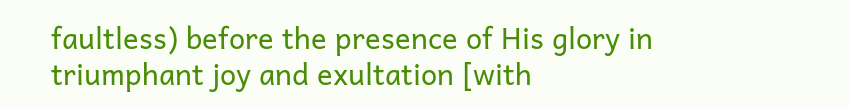faultless) before the presence of His glory in triumphant joy and exultation [with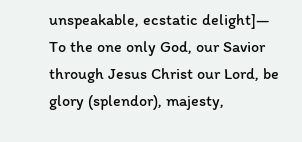unspeakable, ecstatic delight]—
To the one only God, our Savior through Jesus Christ our Lord, be glory (splendor), majesty,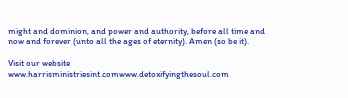might and dominion, and power and authority, before all time and now and forever (unto all the ages of eternity). Amen (so be it).

Visit our website www.harrisministriesint.comwww.detoxifyingthesoul.com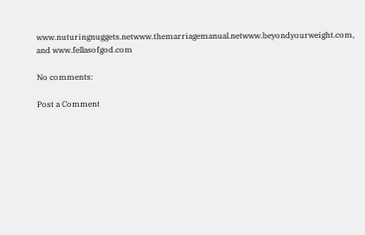www.nuturingnuggets.netwww.themarriagemanual.netwww.beyondyourweight.com, and www.fellasofgod.com

No comments:

Post a Comment